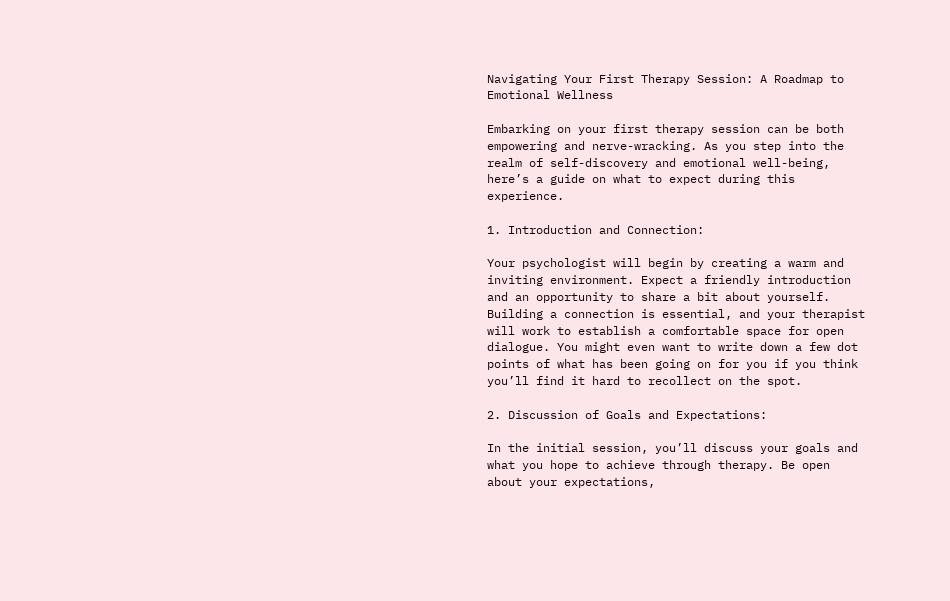Navigating Your First Therapy Session: A Roadmap to Emotional Wellness

Embarking on your first therapy session can be both empowering and nerve-wracking. As you step into the realm of self-discovery and emotional well-being, here’s a guide on what to expect during this experience.

1. Introduction and Connection:

Your psychologist will begin by creating a warm and inviting environment. Expect a friendly introduction and an opportunity to share a bit about yourself. Building a connection is essential, and your therapist will work to establish a comfortable space for open dialogue. You might even want to write down a few dot points of what has been going on for you if you think you’ll find it hard to recollect on the spot.

2. Discussion of Goals and Expectations:

In the initial session, you’ll discuss your goals and what you hope to achieve through therapy. Be open about your expectations,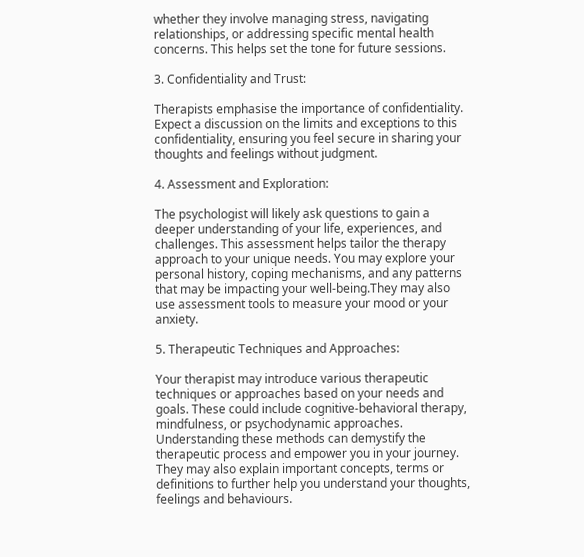whether they involve managing stress, navigating relationships, or addressing specific mental health concerns. This helps set the tone for future sessions.

3. Confidentiality and Trust:

Therapists emphasise the importance of confidentiality. Expect a discussion on the limits and exceptions to this confidentiality, ensuring you feel secure in sharing your thoughts and feelings without judgment.

4. Assessment and Exploration:

The psychologist will likely ask questions to gain a deeper understanding of your life, experiences, and challenges. This assessment helps tailor the therapy approach to your unique needs. You may explore your personal history, coping mechanisms, and any patterns that may be impacting your well-being.They may also use assessment tools to measure your mood or your anxiety.

5. Therapeutic Techniques and Approaches:

Your therapist may introduce various therapeutic techniques or approaches based on your needs and goals. These could include cognitive-behavioral therapy, mindfulness, or psychodynamic approaches. Understanding these methods can demystify the therapeutic process and empower you in your journey. They may also explain important concepts, terms or definitions to further help you understand your thoughts, feelings and behaviours.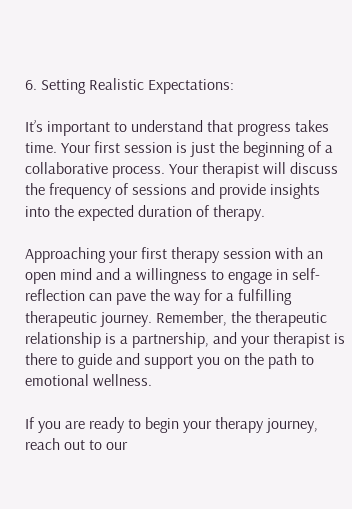6. Setting Realistic Expectations:

It’s important to understand that progress takes time. Your first session is just the beginning of a collaborative process. Your therapist will discuss the frequency of sessions and provide insights into the expected duration of therapy.

Approaching your first therapy session with an open mind and a willingness to engage in self-reflection can pave the way for a fulfilling therapeutic journey. Remember, the therapeutic relationship is a partnership, and your therapist is there to guide and support you on the path to emotional wellness.

If you are ready to begin your therapy journey, reach out to our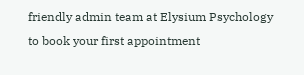friendly admin team at Elysium Psychology to book your first appointment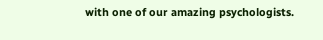with one of our amazing psychologists.